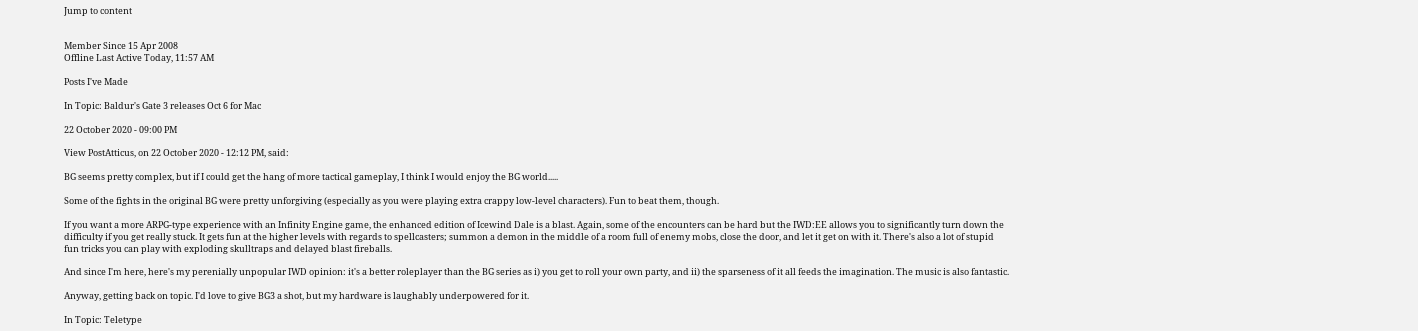Jump to content


Member Since 15 Apr 2008
Offline Last Active Today, 11:57 AM

Posts I've Made

In Topic: Baldur's Gate 3 releases Oct 6 for Mac

22 October 2020 - 09:00 PM

View PostAtticus, on 22 October 2020 - 12:12 PM, said:

BG seems pretty complex, but if I could get the hang of more tactical gameplay, I think I would enjoy the BG world.....

Some of the fights in the original BG were pretty unforgiving (especially as you were playing extra crappy low-level characters). Fun to beat them, though.

If you want a more ARPG-type experience with an Infinity Engine game, the enhanced edition of Icewind Dale is a blast. Again, some of the encounters can be hard but the IWD:EE allows you to significantly turn down the difficulty if you get really stuck. It gets fun at the higher levels with regards to spellcasters; summon a demon in the middle of a room full of enemy mobs, close the door, and let it get on with it. There's also a lot of stupid fun tricks you can play with exploding skulltraps and delayed blast fireballs.

And since I'm here, here's my perenially unpopular IWD opinion: it's a better roleplayer than the BG series as i) you get to roll your own party, and ii) the sparseness of it all feeds the imagination. The music is also fantastic.

Anyway, getting back on topic. I'd love to give BG3 a shot, but my hardware is laughably underpowered for it.

In Topic: Teletype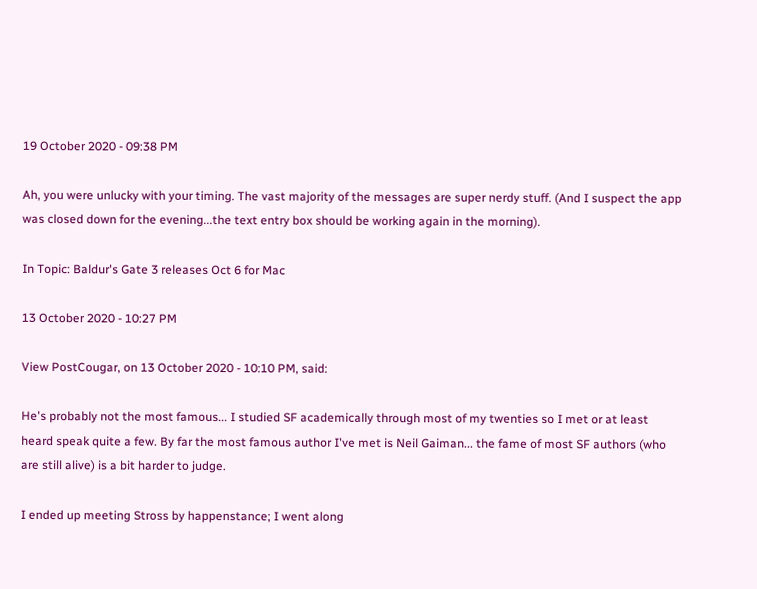19 October 2020 - 09:38 PM

Ah, you were unlucky with your timing. The vast majority of the messages are super nerdy stuff. (And I suspect the app was closed down for the evening...the text entry box should be working again in the morning).

In Topic: Baldur's Gate 3 releases Oct 6 for Mac

13 October 2020 - 10:27 PM

View PostCougar, on 13 October 2020 - 10:10 PM, said:

He's probably not the most famous... I studied SF academically through most of my twenties so I met or at least heard speak quite a few. By far the most famous author I've met is Neil Gaiman... the fame of most SF authors (who are still alive) is a bit harder to judge.

I ended up meeting Stross by happenstance; I went along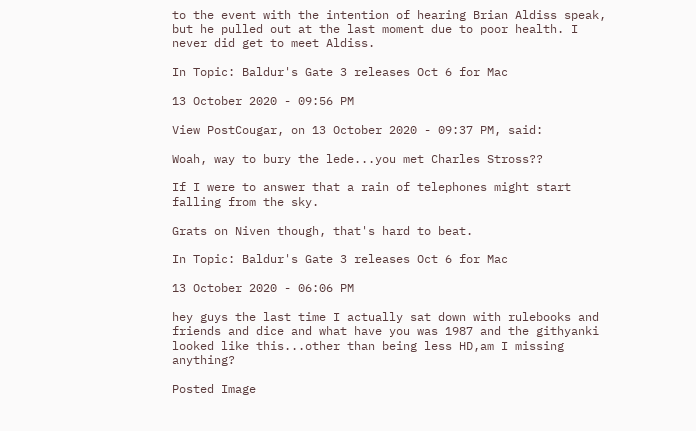to the event with the intention of hearing Brian Aldiss speak, but he pulled out at the last moment due to poor health. I never did get to meet Aldiss.

In Topic: Baldur's Gate 3 releases Oct 6 for Mac

13 October 2020 - 09:56 PM

View PostCougar, on 13 October 2020 - 09:37 PM, said:

Woah, way to bury the lede...you met Charles Stross??

If I were to answer that a rain of telephones might start falling from the sky.

Grats on Niven though, that's hard to beat.

In Topic: Baldur's Gate 3 releases Oct 6 for Mac

13 October 2020 - 06:06 PM

hey guys the last time I actually sat down with rulebooks and friends and dice and what have you was 1987 and the githyanki looked like this...other than being less HD,am I missing anything?

Posted Image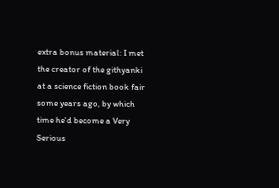extra bonus material: I met the creator of the githyanki at a science fiction book fair some years ago, by which time he'd become a Very Serious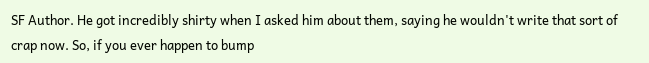SF Author. He got incredibly shirty when I asked him about them, saying he wouldn't write that sort of crap now. So, if you ever happen to bump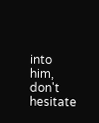into him, don't hesitate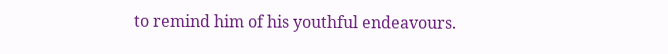to remind him of his youthful endeavours.